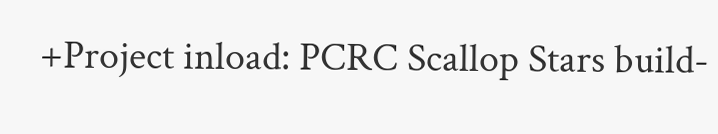+Project inload: PCRC Scallop Stars build-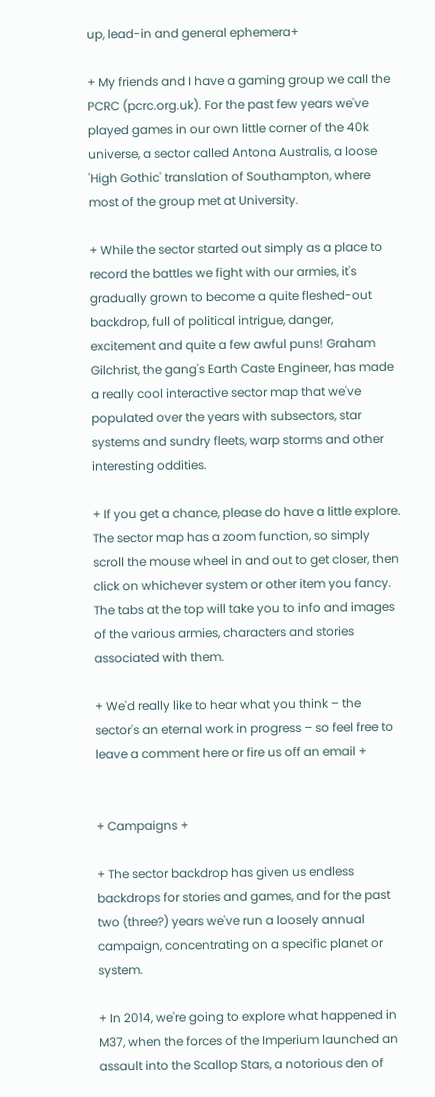up, lead-in and general ephemera+

+ My friends and I have a gaming group we call the PCRC (pcrc.org.uk). For the past few years we've played games in our own little corner of the 40k universe, a sector called Antona Australis, a loose 'High Gothic' translation of Southampton, where most of the group met at University.

+ While the sector started out simply as a place to record the battles we fight with our armies, it's gradually grown to become a quite fleshed-out backdrop, full of political intrigue, danger, excitement and quite a few awful puns! Graham Gilchrist, the gang's Earth Caste Engineer, has made a really cool interactive sector map that we've populated over the years with subsectors, star systems and sundry fleets, warp storms and other interesting oddities.

+ If you get a chance, please do have a little explore. The sector map has a zoom function, so simply scroll the mouse wheel in and out to get closer, then click on whichever system or other item you fancy. The tabs at the top will take you to info and images of the various armies, characters and stories associated with them.

+ We'd really like to hear what you think – the sector's an eternal work in progress – so feel free to leave a comment here or fire us off an email +


+ Campaigns +

+ The sector backdrop has given us endless backdrops for stories and games, and for the past two (three?) years we've run a loosely annual campaign, concentrating on a specific planet or system.

+ In 2014, we're going to explore what happened in M37, when the forces of the Imperium launched an assault into the Scallop Stars, a notorious den of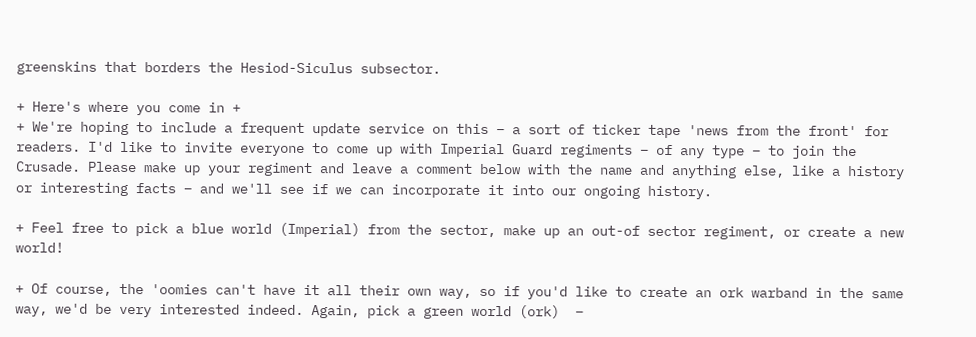greenskins that borders the Hesiod-Siculus subsector.

+ Here's where you come in +
+ We're hoping to include a frequent update service on this – a sort of ticker tape 'news from the front' for readers. I'd like to invite everyone to come up with Imperial Guard regiments – of any type – to join the Crusade. Please make up your regiment and leave a comment below with the name and anything else, like a history or interesting facts – and we'll see if we can incorporate it into our ongoing history.

+ Feel free to pick a blue world (Imperial) from the sector, make up an out-of sector regiment, or create a new world!

+ Of course, the 'oomies can't have it all their own way, so if you'd like to create an ork warband in the same way, we'd be very interested indeed. Again, pick a green world (ork)  –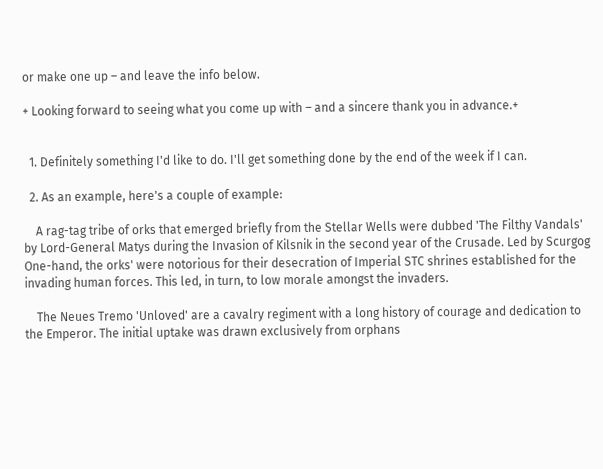or make one up – and leave the info below.

+ Looking forward to seeing what you come up with – and a sincere thank you in advance.+


  1. Definitely something I'd like to do. I'll get something done by the end of the week if I can.

  2. As an example, here's a couple of example:

    A rag-tag tribe of orks that emerged briefly from the Stellar Wells were dubbed 'The Filthy Vandals' by Lord-General Matys during the Invasion of Kilsnik in the second year of the Crusade. Led by Scurgog One-hand, the orks' were notorious for their desecration of Imperial STC shrines established for the invading human forces. This led, in turn, to low morale amongst the invaders.

    The Neues Tremo 'Unloved' are a cavalry regiment with a long history of courage and dedication to the Emperor. The initial uptake was drawn exclusively from orphans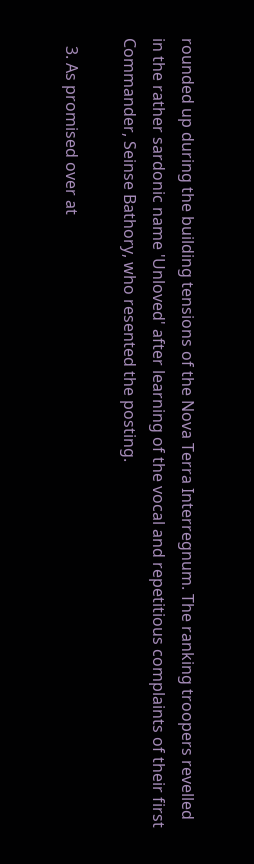rounded up during the building tensions of the Nova Terra Interregnum. The ranking troopers revelled in the rather sardonic name 'Unloved' after learning of the vocal and repetitious complaints of their first Commander, Seinse Bathory, who resented the posting.

  3. As promised over at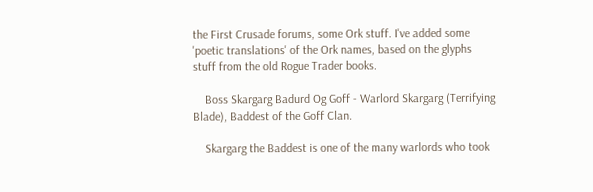the First Crusade forums, some Ork stuff. I've added some 'poetic translations' of the Ork names, based on the glyphs stuff from the old Rogue Trader books.

    Boss Skargarg Badurd Og Goff - Warlord Skargarg (Terrifying Blade), Baddest of the Goff Clan.

    Skargarg the Baddest is one of the many warlords who took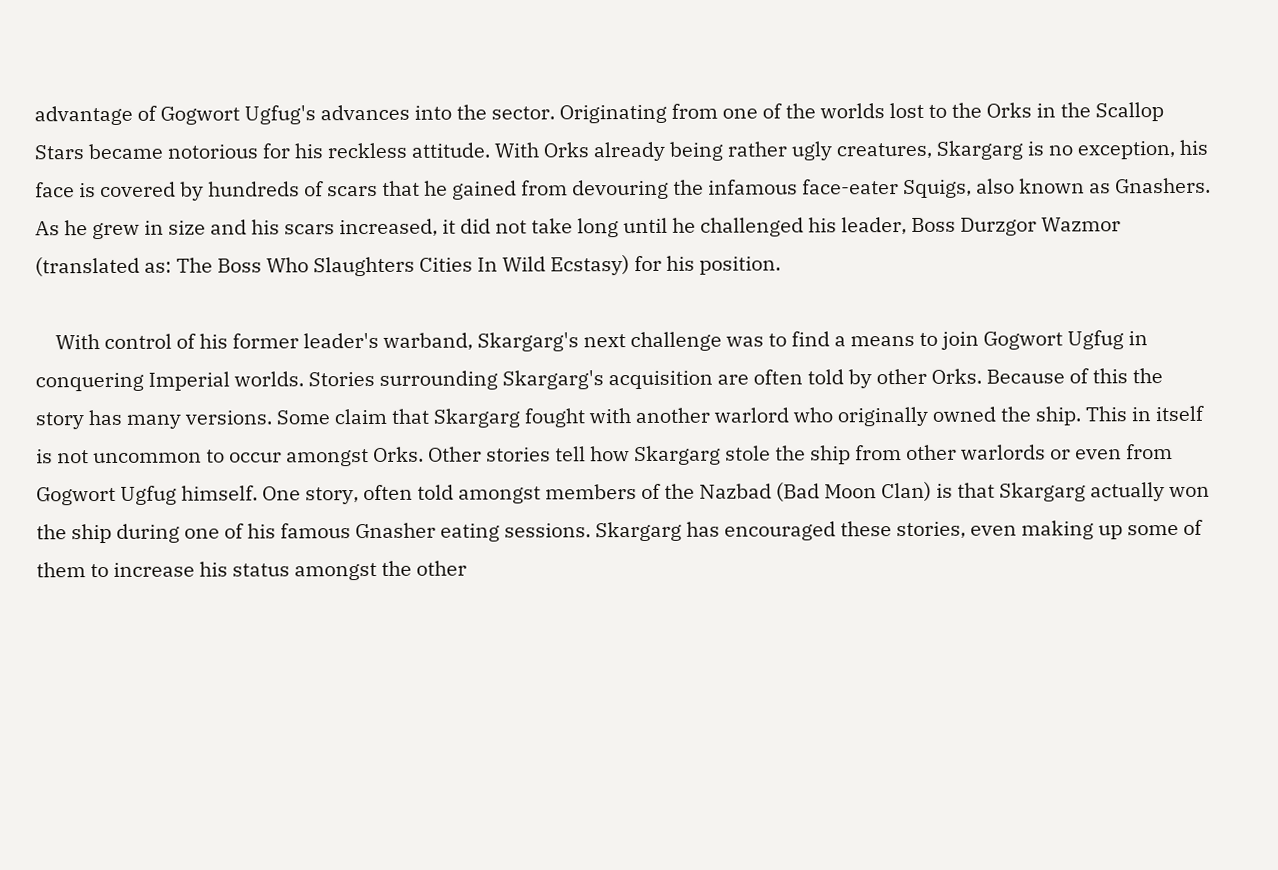advantage of Gogwort Ugfug's advances into the sector. Originating from one of the worlds lost to the Orks in the Scallop Stars became notorious for his reckless attitude. With Orks already being rather ugly creatures, Skargarg is no exception, his face is covered by hundreds of scars that he gained from devouring the infamous face-eater Squigs, also known as Gnashers. As he grew in size and his scars increased, it did not take long until he challenged his leader, Boss Durzgor Wazmor (translated as: The Boss Who Slaughters Cities In Wild Ecstasy) for his position.

    With control of his former leader's warband, Skargarg's next challenge was to find a means to join Gogwort Ugfug in conquering Imperial worlds. Stories surrounding Skargarg's acquisition are often told by other Orks. Because of this the story has many versions. Some claim that Skargarg fought with another warlord who originally owned the ship. This in itself is not uncommon to occur amongst Orks. Other stories tell how Skargarg stole the ship from other warlords or even from Gogwort Ugfug himself. One story, often told amongst members of the Nazbad (Bad Moon Clan) is that Skargarg actually won the ship during one of his famous Gnasher eating sessions. Skargarg has encouraged these stories, even making up some of them to increase his status amongst the other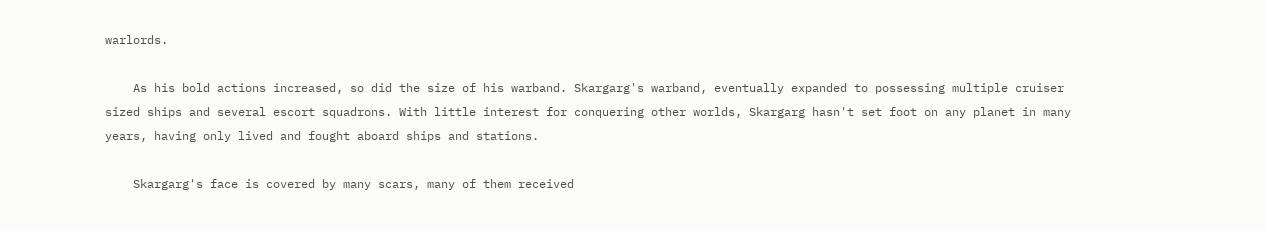warlords.

    As his bold actions increased, so did the size of his warband. Skargarg's warband, eventually expanded to possessing multiple cruiser sized ships and several escort squadrons. With little interest for conquering other worlds, Skargarg hasn't set foot on any planet in many years, having only lived and fought aboard ships and stations.

    Skargarg's face is covered by many scars, many of them received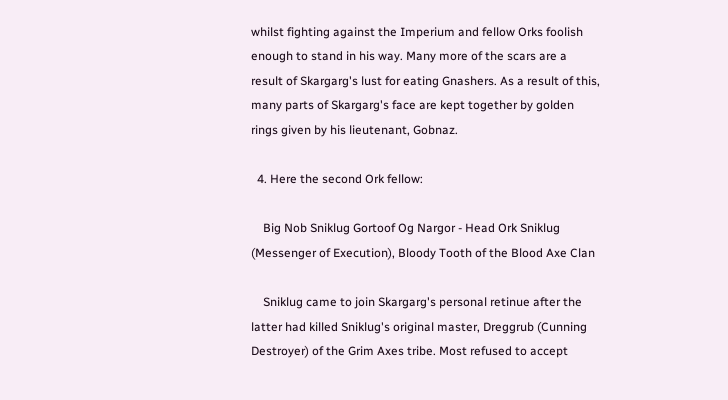whilst fighting against the Imperium and fellow Orks foolish enough to stand in his way. Many more of the scars are a result of Skargarg's lust for eating Gnashers. As a result of this, many parts of Skargarg's face are kept together by golden rings given by his lieutenant, Gobnaz.

  4. Here the second Ork fellow:

    Big Nob Sniklug Gortoof Og Nargor - Head Ork Sniklug (Messenger of Execution), Bloody Tooth of the Blood Axe Clan

    Sniklug came to join Skargarg's personal retinue after the latter had killed Sniklug's original master, Dreggrub (Cunning Destroyer) of the Grim Axes tribe. Most refused to accept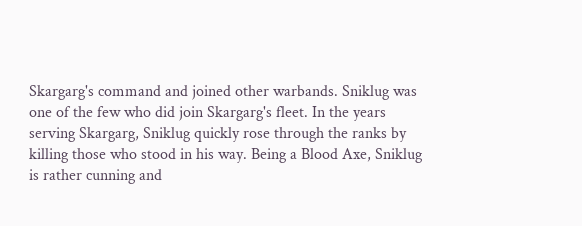Skargarg's command and joined other warbands. Sniklug was one of the few who did join Skargarg's fleet. In the years serving Skargarg, Sniklug quickly rose through the ranks by killing those who stood in his way. Being a Blood Axe, Sniklug is rather cunning and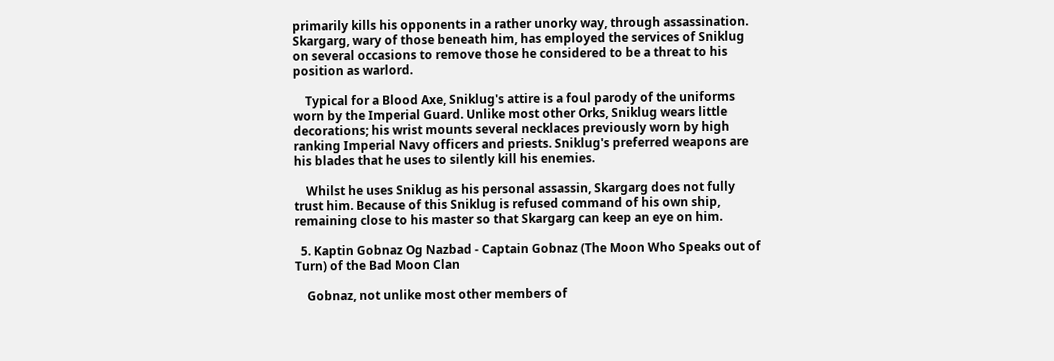primarily kills his opponents in a rather unorky way, through assassination. Skargarg, wary of those beneath him, has employed the services of Sniklug on several occasions to remove those he considered to be a threat to his position as warlord.

    Typical for a Blood Axe, Sniklug's attire is a foul parody of the uniforms worn by the Imperial Guard. Unlike most other Orks, Sniklug wears little decorations; his wrist mounts several necklaces previously worn by high ranking Imperial Navy officers and priests. Sniklug's preferred weapons are his blades that he uses to silently kill his enemies.

    Whilst he uses Sniklug as his personal assassin, Skargarg does not fully trust him. Because of this Sniklug is refused command of his own ship, remaining close to his master so that Skargarg can keep an eye on him.

  5. Kaptin Gobnaz Og Nazbad - Captain Gobnaz (The Moon Who Speaks out of Turn) of the Bad Moon Clan

    Gobnaz, not unlike most other members of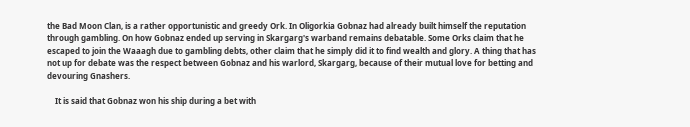the Bad Moon Clan, is a rather opportunistic and greedy Ork. In Oligorkia Gobnaz had already built himself the reputation through gambling. On how Gobnaz ended up serving in Skargarg's warband remains debatable. Some Orks claim that he escaped to join the Waaagh due to gambling debts, other claim that he simply did it to find wealth and glory. A thing that has not up for debate was the respect between Gobnaz and his warlord, Skargarg, because of their mutual love for betting and devouring Gnashers.

    It is said that Gobnaz won his ship during a bet with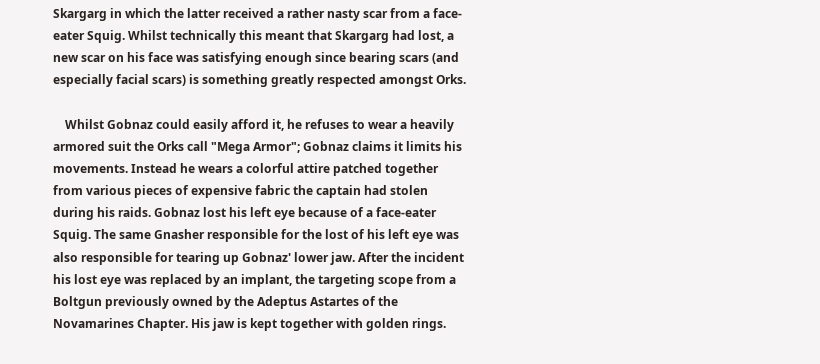Skargarg in which the latter received a rather nasty scar from a face-eater Squig. Whilst technically this meant that Skargarg had lost, a new scar on his face was satisfying enough since bearing scars (and especially facial scars) is something greatly respected amongst Orks.

    Whilst Gobnaz could easily afford it, he refuses to wear a heavily armored suit the Orks call "Mega Armor"; Gobnaz claims it limits his movements. Instead he wears a colorful attire patched together from various pieces of expensive fabric the captain had stolen during his raids. Gobnaz lost his left eye because of a face-eater Squig. The same Gnasher responsible for the lost of his left eye was also responsible for tearing up Gobnaz' lower jaw. After the incident his lost eye was replaced by an implant, the targeting scope from a Boltgun previously owned by the Adeptus Astartes of the Novamarines Chapter. His jaw is kept together with golden rings.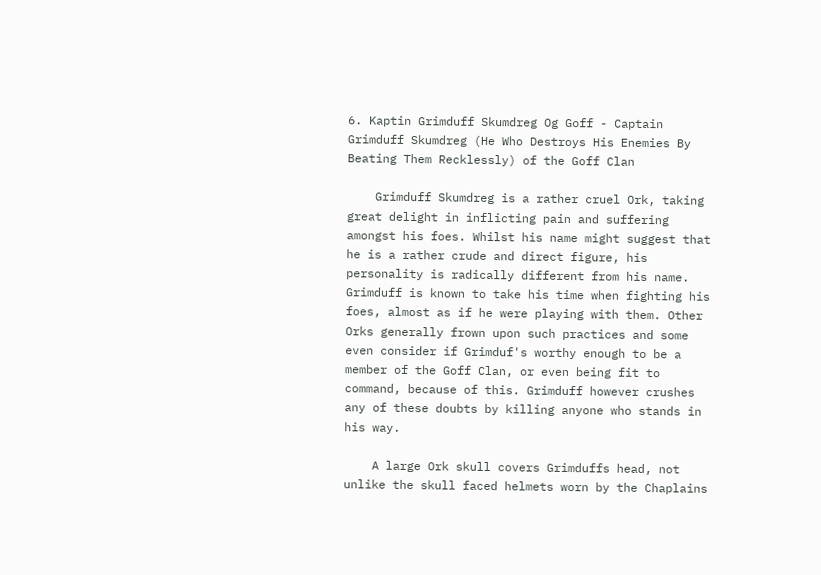6. Kaptin Grimduff Skumdreg Og Goff - Captain Grimduff Skumdreg (He Who Destroys His Enemies By Beating Them Recklessly) of the Goff Clan

    Grimduff Skumdreg is a rather cruel Ork, taking great delight in inflicting pain and suffering amongst his foes. Whilst his name might suggest that he is a rather crude and direct figure, his personality is radically different from his name. Grimduff is known to take his time when fighting his foes, almost as if he were playing with them. Other Orks generally frown upon such practices and some even consider if Grimduf's worthy enough to be a member of the Goff Clan, or even being fit to command, because of this. Grimduff however crushes any of these doubts by killing anyone who stands in his way.

    A large Ork skull covers Grimduffs head, not unlike the skull faced helmets worn by the Chaplains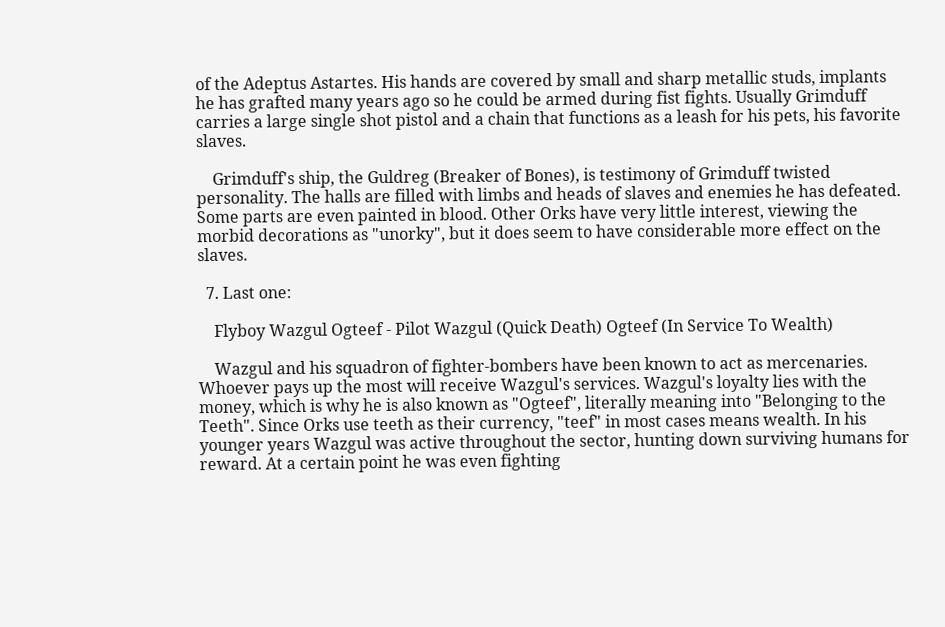of the Adeptus Astartes. His hands are covered by small and sharp metallic studs, implants he has grafted many years ago so he could be armed during fist fights. Usually Grimduff carries a large single shot pistol and a chain that functions as a leash for his pets, his favorite slaves.

    Grimduff's ship, the Guldreg (Breaker of Bones), is testimony of Grimduff twisted personality. The halls are filled with limbs and heads of slaves and enemies he has defeated. Some parts are even painted in blood. Other Orks have very little interest, viewing the morbid decorations as "unorky", but it does seem to have considerable more effect on the slaves.

  7. Last one:

    Flyboy Wazgul Ogteef - Pilot Wazgul (Quick Death) Ogteef (In Service To Wealth)

    Wazgul and his squadron of fighter-bombers have been known to act as mercenaries. Whoever pays up the most will receive Wazgul's services. Wazgul's loyalty lies with the money, which is why he is also known as "Ogteef", literally meaning into "Belonging to the Teeth". Since Orks use teeth as their currency, "teef" in most cases means wealth. In his younger years Wazgul was active throughout the sector, hunting down surviving humans for reward. At a certain point he was even fighting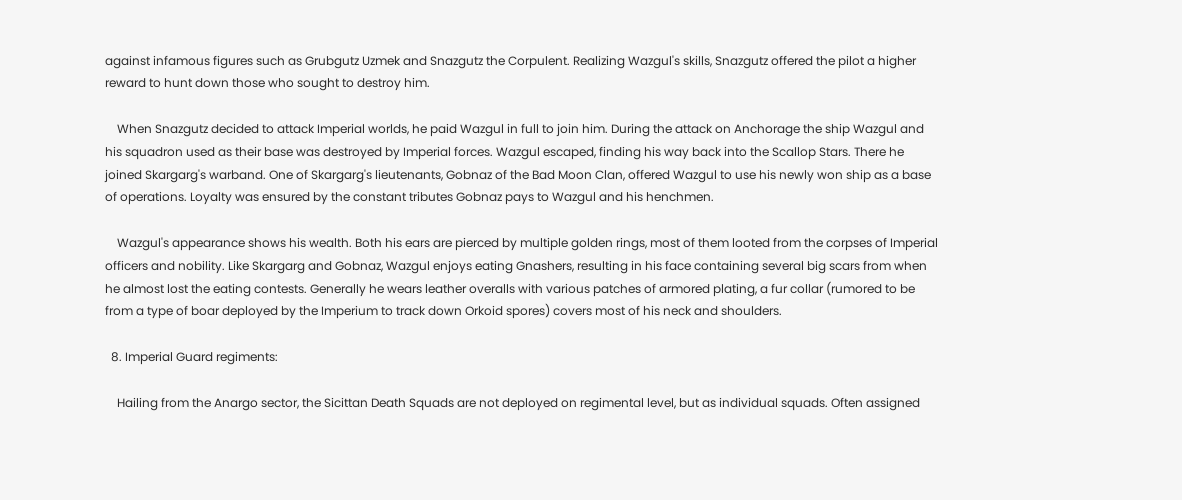against infamous figures such as Grubgutz Uzmek and Snazgutz the Corpulent. Realizing Wazgul's skills, Snazgutz offered the pilot a higher reward to hunt down those who sought to destroy him.

    When Snazgutz decided to attack Imperial worlds, he paid Wazgul in full to join him. During the attack on Anchorage the ship Wazgul and his squadron used as their base was destroyed by Imperial forces. Wazgul escaped, finding his way back into the Scallop Stars. There he joined Skargarg's warband. One of Skargarg's lieutenants, Gobnaz of the Bad Moon Clan, offered Wazgul to use his newly won ship as a base of operations. Loyalty was ensured by the constant tributes Gobnaz pays to Wazgul and his henchmen.

    Wazgul's appearance shows his wealth. Both his ears are pierced by multiple golden rings, most of them looted from the corpses of Imperial officers and nobility. Like Skargarg and Gobnaz, Wazgul enjoys eating Gnashers, resulting in his face containing several big scars from when he almost lost the eating contests. Generally he wears leather overalls with various patches of armored plating, a fur collar (rumored to be from a type of boar deployed by the Imperium to track down Orkoid spores) covers most of his neck and shoulders.

  8. Imperial Guard regiments:

    Hailing from the Anargo sector, the Sicittan Death Squads are not deployed on regimental level, but as individual squads. Often assigned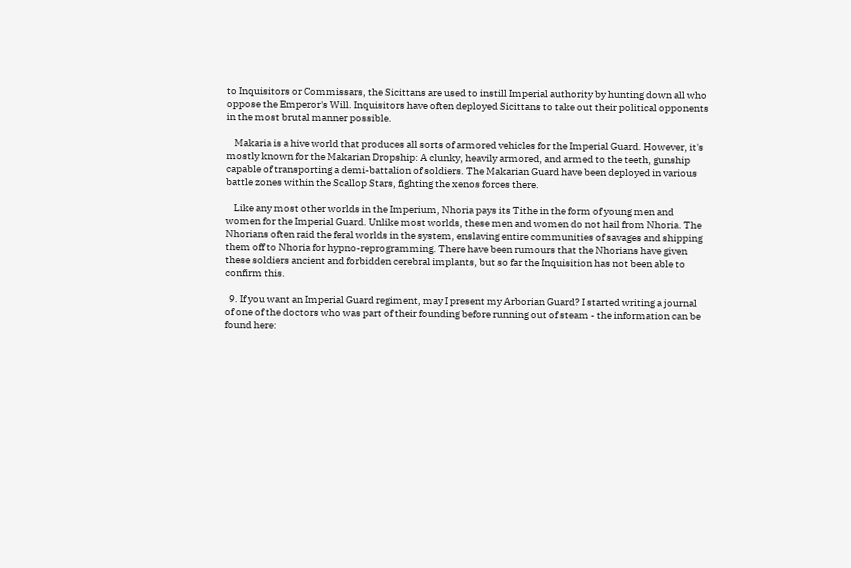to Inquisitors or Commissars, the Sicittans are used to instill Imperial authority by hunting down all who oppose the Emperor's Will. Inquisitors have often deployed Sicittans to take out their political opponents in the most brutal manner possible.

    Makaria is a hive world that produces all sorts of armored vehicles for the Imperial Guard. However, it's mostly known for the Makarian Dropship: A clunky, heavily armored, and armed to the teeth, gunship capable of transporting a demi-battalion of soldiers. The Makarian Guard have been deployed in various battle zones within the Scallop Stars, fighting the xenos forces there.

    Like any most other worlds in the Imperium, Nhoria pays its Tithe in the form of young men and women for the Imperial Guard. Unlike most worlds, these men and women do not hail from Nhoria. The Nhorians often raid the feral worlds in the system, enslaving entire communities of savages and shipping them off to Nhoria for hypno-reprogramming. There have been rumours that the Nhorians have given these soldiers ancient and forbidden cerebral implants, but so far the Inquisition has not been able to confirm this.

  9. If you want an Imperial Guard regiment, may I present my Arborian Guard? I started writing a journal of one of the doctors who was part of their founding before running out of steam - the information can be found here: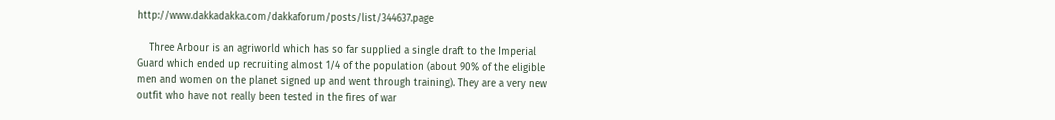http://www.dakkadakka.com/dakkaforum/posts/list/344637.page

    Three Arbour is an agriworld which has so far supplied a single draft to the Imperial Guard which ended up recruiting almost 1/4 of the population (about 90% of the eligible men and women on the planet signed up and went through training). They are a very new outfit who have not really been tested in the fires of war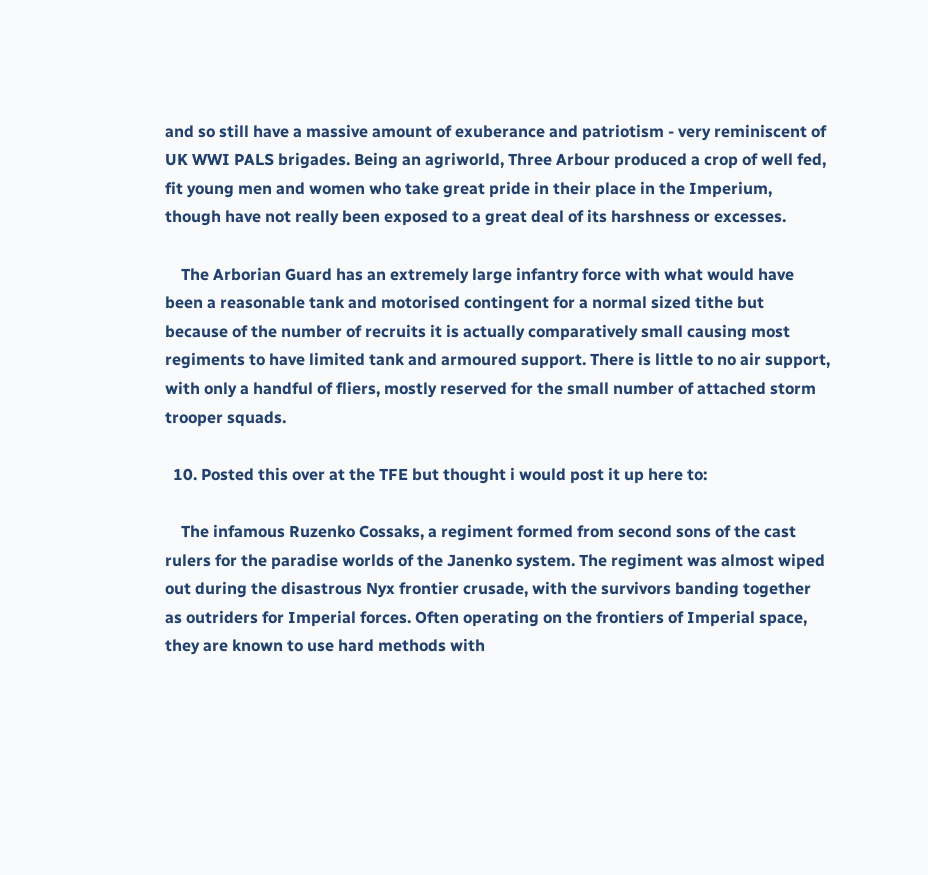and so still have a massive amount of exuberance and patriotism - very reminiscent of UK WWI PALS brigades. Being an agriworld, Three Arbour produced a crop of well fed, fit young men and women who take great pride in their place in the Imperium, though have not really been exposed to a great deal of its harshness or excesses.

    The Arborian Guard has an extremely large infantry force with what would have been a reasonable tank and motorised contingent for a normal sized tithe but because of the number of recruits it is actually comparatively small causing most regiments to have limited tank and armoured support. There is little to no air support, with only a handful of fliers, mostly reserved for the small number of attached storm trooper squads.

  10. Posted this over at the TFE but thought i would post it up here to:

    The infamous Ruzenko Cossaks, a regiment formed from second sons of the cast rulers for the paradise worlds of the Janenko system. The regiment was almost wiped out during the disastrous Nyx frontier crusade, with the survivors banding together as outriders for Imperial forces. Often operating on the frontiers of Imperial space, they are known to use hard methods with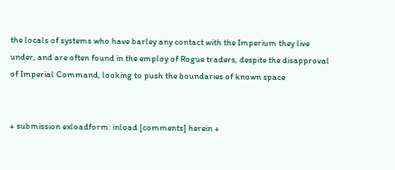the locals of systems who have barley any contact with the Imperium they live under, and are often found in the employ of Rogue traders, despite the disapproval of Imperial Command, looking to push the boundaries of known space


+ submission exloadform: inload [comments] herein +